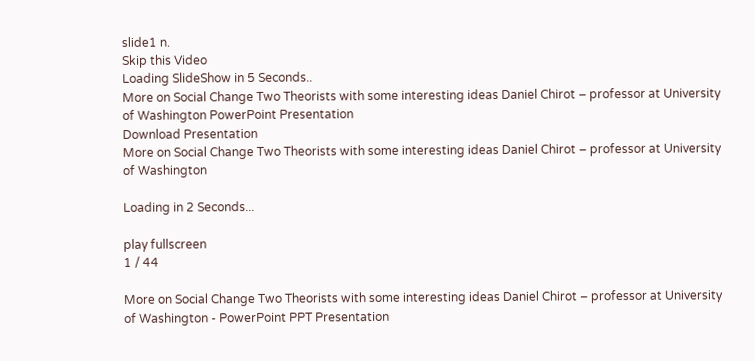slide1 n.
Skip this Video
Loading SlideShow in 5 Seconds..
More on Social Change Two Theorists with some interesting ideas Daniel Chirot – professor at University of Washington PowerPoint Presentation
Download Presentation
More on Social Change Two Theorists with some interesting ideas Daniel Chirot – professor at University of Washington

Loading in 2 Seconds...

play fullscreen
1 / 44

More on Social Change Two Theorists with some interesting ideas Daniel Chirot – professor at University of Washington - PowerPoint PPT Presentation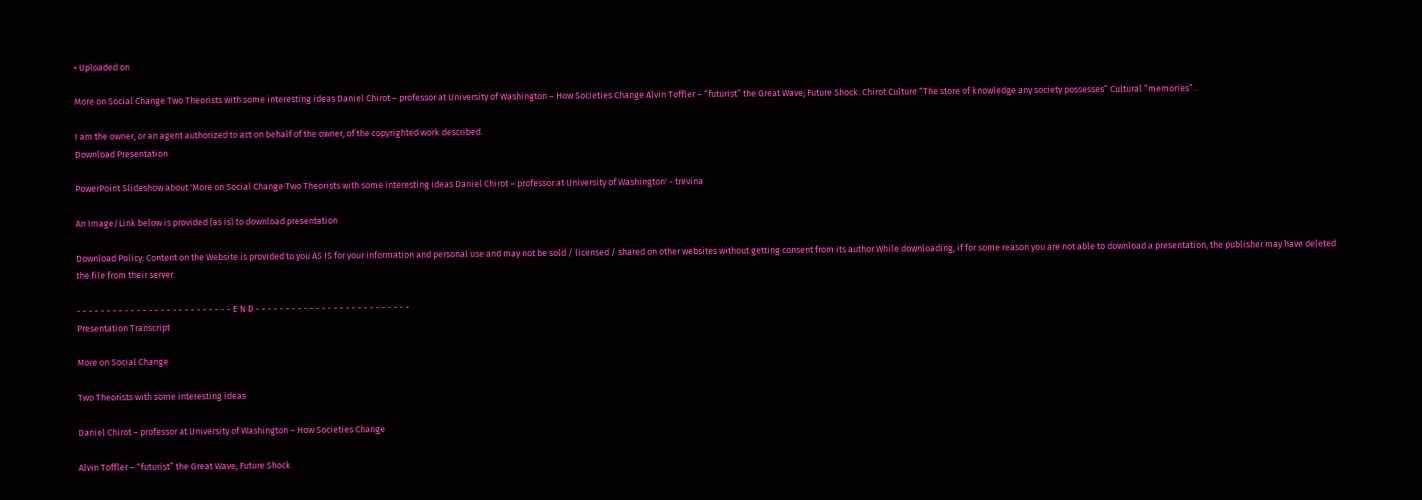• Uploaded on

More on Social Change Two Theorists with some interesting ideas Daniel Chirot – professor at University of Washington – How Societies Change Alvin Toffler – “futurist” the Great Wave; Future Shock. Chirot Culture “The store of knowledge any society possesses” Cultural “memories” .

I am the owner, or an agent authorized to act on behalf of the owner, of the copyrighted work described.
Download Presentation

PowerPoint Slideshow about 'More on Social Change Two Theorists with some interesting ideas Daniel Chirot – professor at University of Washington' - trevina

An Image/Link below is provided (as is) to download presentation

Download Policy: Content on the Website is provided to you AS IS for your information and personal use and may not be sold / licensed / shared on other websites without getting consent from its author.While downloading, if for some reason you are not able to download a presentation, the publisher may have deleted the file from their server.

- - - - - - - - - - - - - - - - - - - - - - - - - - E N D - - - - - - - - - - - - - - - - - - - - - - - - - -
Presentation Transcript

More on Social Change

Two Theorists with some interesting ideas

Daniel Chirot – professor at University of Washington – How Societies Change

Alvin Toffler – “futurist” the Great Wave; Future Shock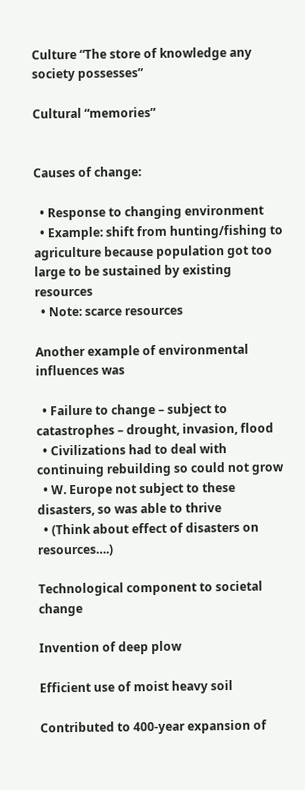Culture “The store of knowledge any society possesses”

Cultural “memories”


Causes of change:

  • Response to changing environment
  • Example: shift from hunting/fishing to agriculture because population got too large to be sustained by existing resources
  • Note: scarce resources

Another example of environmental influences was

  • Failure to change – subject to catastrophes – drought, invasion, flood
  • Civilizations had to deal with continuing rebuilding so could not grow
  • W. Europe not subject to these disasters, so was able to thrive
  • (Think about effect of disasters on resources….)

Technological component to societal change

Invention of deep plow

Efficient use of moist heavy soil

Contributed to 400-year expansion of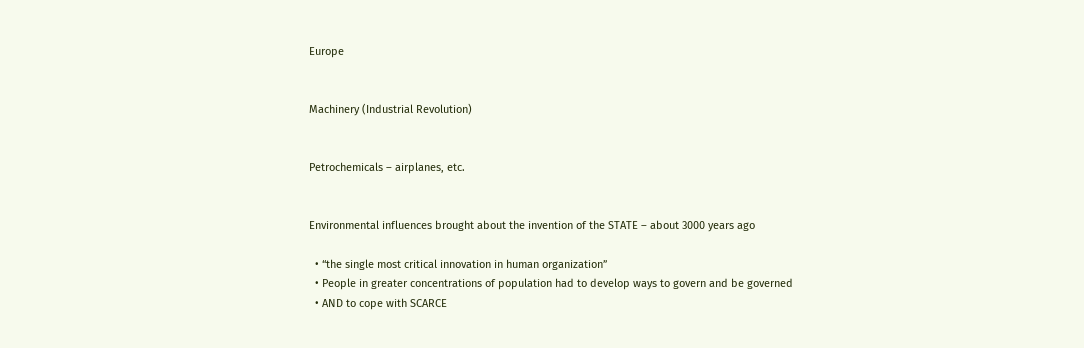Europe


Machinery (Industrial Revolution)


Petrochemicals – airplanes, etc.


Environmental influences brought about the invention of the STATE – about 3000 years ago

  • “the single most critical innovation in human organization”
  • People in greater concentrations of population had to develop ways to govern and be governed
  • AND to cope with SCARCE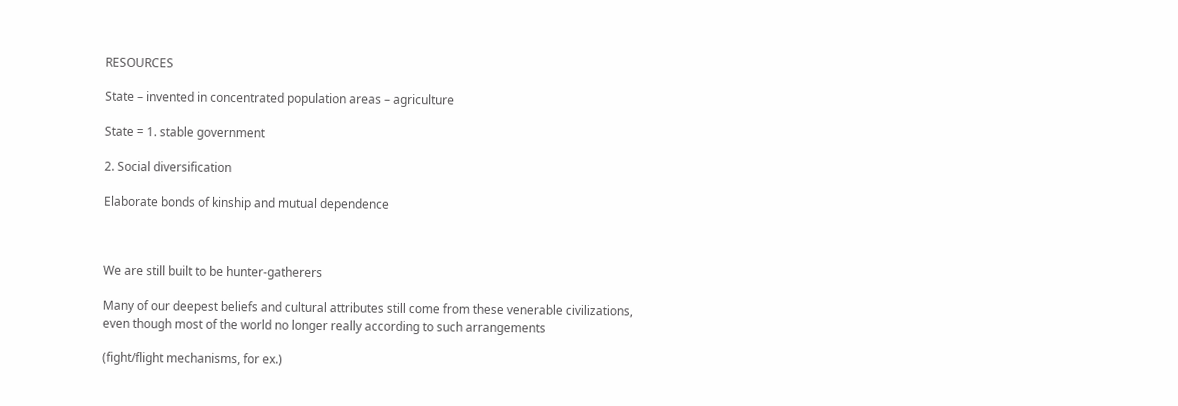RESOURCES

State – invented in concentrated population areas – agriculture

State = 1. stable government

2. Social diversification

Elaborate bonds of kinship and mutual dependence



We are still built to be hunter-gatherers

Many of our deepest beliefs and cultural attributes still come from these venerable civilizations, even though most of the world no longer really according to such arrangements

(fight/flight mechanisms, for ex.)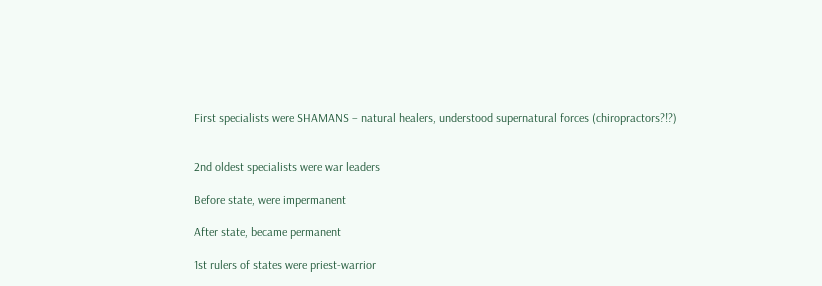First specialists were SHAMANS – natural healers, understood supernatural forces (chiropractors?!?)


2nd oldest specialists were war leaders

Before state, were impermanent

After state, became permanent

1st rulers of states were priest-warrior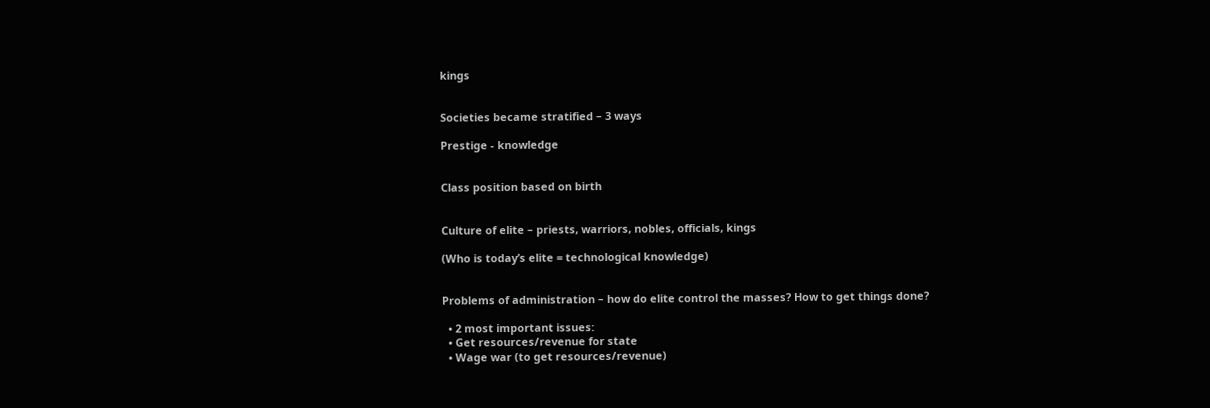kings


Societies became stratified – 3 ways

Prestige - knowledge


Class position based on birth


Culture of elite – priests, warriors, nobles, officials, kings

(Who is today’s elite = technological knowledge)


Problems of administration – how do elite control the masses? How to get things done?

  • 2 most important issues:
  • Get resources/revenue for state
  • Wage war (to get resources/revenue)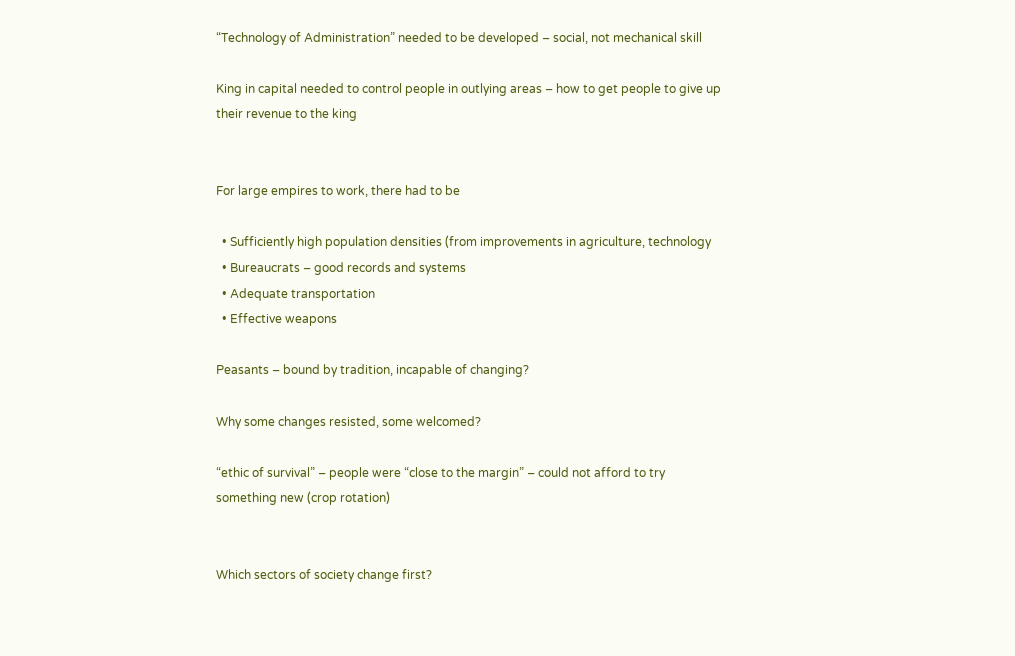“Technology of Administration” needed to be developed – social, not mechanical skill

King in capital needed to control people in outlying areas – how to get people to give up their revenue to the king


For large empires to work, there had to be

  • Sufficiently high population densities (from improvements in agriculture, technology
  • Bureaucrats – good records and systems
  • Adequate transportation
  • Effective weapons

Peasants – bound by tradition, incapable of changing?

Why some changes resisted, some welcomed?

“ethic of survival” – people were “close to the margin” – could not afford to try something new (crop rotation)


Which sectors of society change first?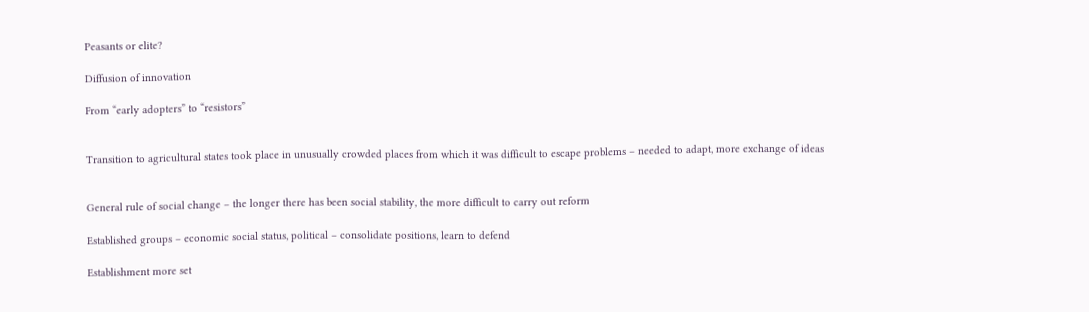Peasants or elite?

Diffusion of innovation

From “early adopters” to “resistors”


Transition to agricultural states took place in unusually crowded places from which it was difficult to escape problems – needed to adapt, more exchange of ideas


General rule of social change – the longer there has been social stability, the more difficult to carry out reform

Established groups – economic social status, political – consolidate positions, learn to defend

Establishment more set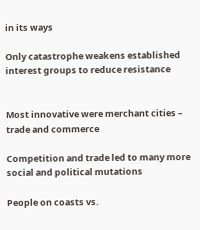in its ways

Only catastrophe weakens established interest groups to reduce resistance


Most innovative were merchant cities – trade and commerce

Competition and trade led to many more social and political mutations

People on coasts vs.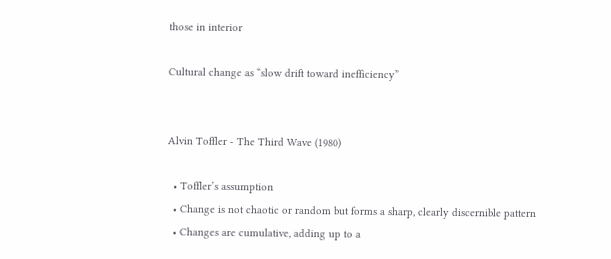those in interior

Cultural change as “slow drift toward inefficiency”


Alvin Toffler - The Third Wave (1980)

  • Toffler’s assumption
  • Change is not chaotic or random but forms a sharp, clearly discernible pattern
  • Changes are cumulative, adding up to a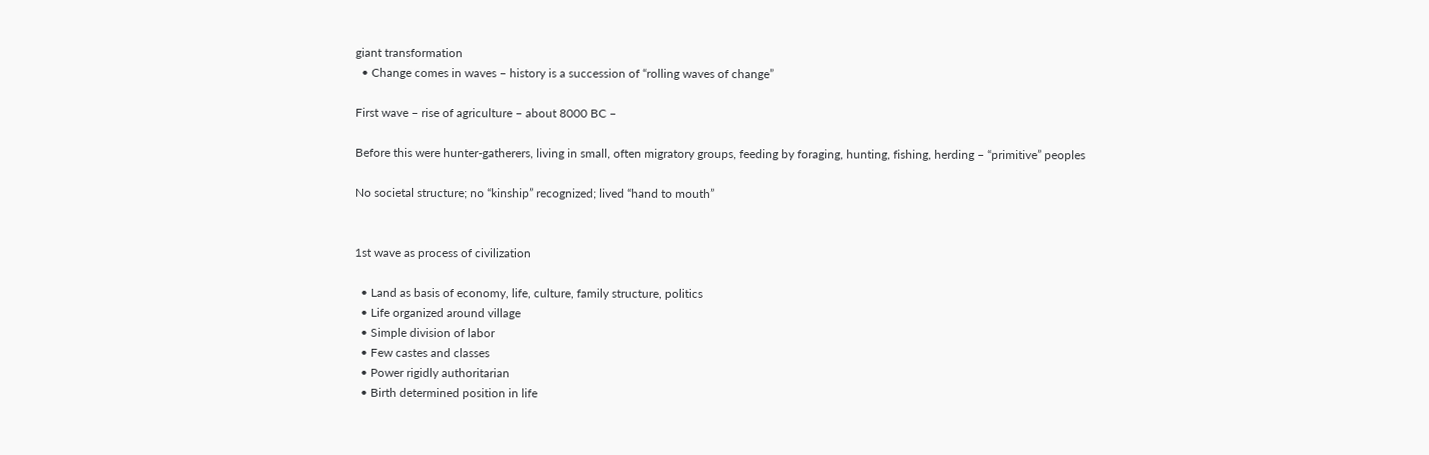giant transformation
  • Change comes in waves – history is a succession of “rolling waves of change”

First wave – rise of agriculture – about 8000 BC –

Before this were hunter-gatherers, living in small, often migratory groups, feeding by foraging, hunting, fishing, herding – “primitive” peoples

No societal structure; no “kinship” recognized; lived “hand to mouth”


1st wave as process of civilization

  • Land as basis of economy, life, culture, family structure, politics
  • Life organized around village
  • Simple division of labor
  • Few castes and classes
  • Power rigidly authoritarian
  • Birth determined position in life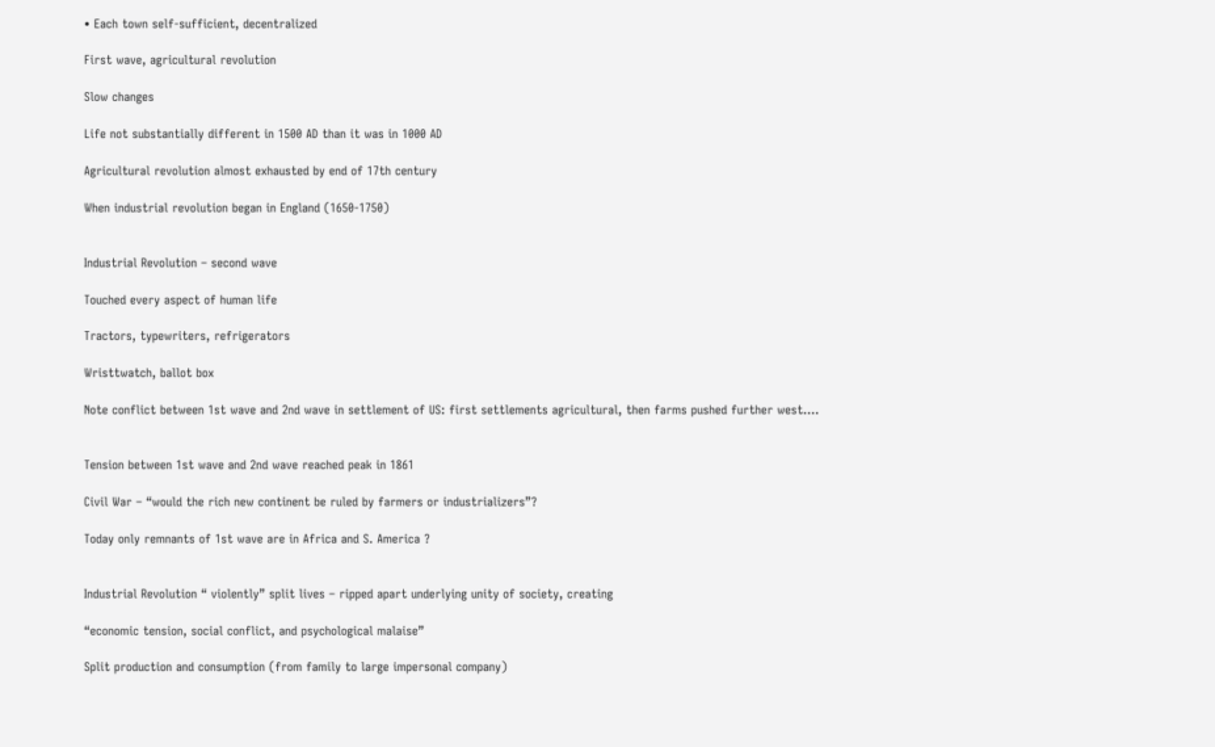• Each town self-sufficient, decentralized

First wave, agricultural revolution

Slow changes

Life not substantially different in 1500 AD than it was in 1000 AD

Agricultural revolution almost exhausted by end of 17th century

When industrial revolution began in England (1650-1750)


Industrial Revolution – second wave

Touched every aspect of human life

Tractors, typewriters, refrigerators

Wristtwatch, ballot box

Note conflict between 1st wave and 2nd wave in settlement of US: first settlements agricultural, then farms pushed further west….


Tension between 1st wave and 2nd wave reached peak in 1861

Civil War – “would the rich new continent be ruled by farmers or industrializers”?

Today only remnants of 1st wave are in Africa and S. America ?


Industrial Revolution “ violently” split lives – ripped apart underlying unity of society, creating

“economic tension, social conflict, and psychological malaise”

Split production and consumption (from family to large impersonal company)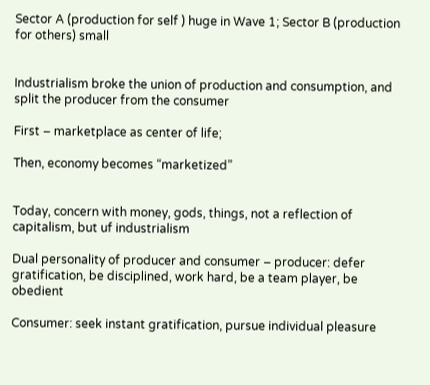Sector A (production for self ) huge in Wave 1; Sector B (production for others) small


Industrialism broke the union of production and consumption, and split the producer from the consumer

First – marketplace as center of life;

Then, economy becomes “marketized”


Today, concern with money, gods, things, not a reflection of capitalism, but uf industrialism

Dual personality of producer and consumer – producer: defer gratification, be disciplined, work hard, be a team player, be obedient

Consumer: seek instant gratification, pursue individual pleasure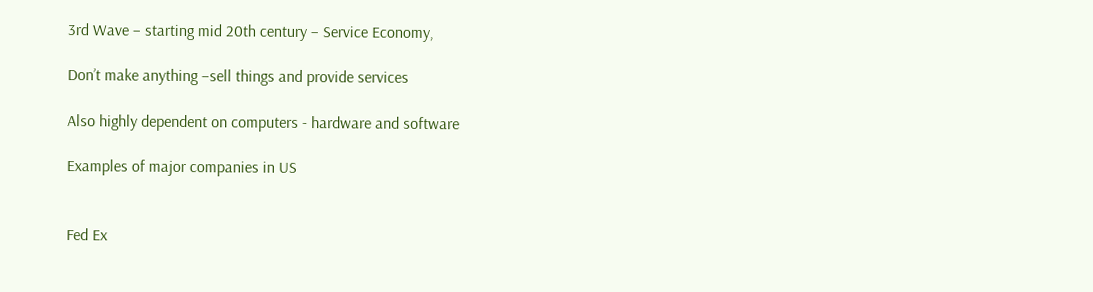3rd Wave – starting mid 20th century – Service Economy,

Don’t make anything –sell things and provide services

Also highly dependent on computers - hardware and software

Examples of major companies in US


Fed Ex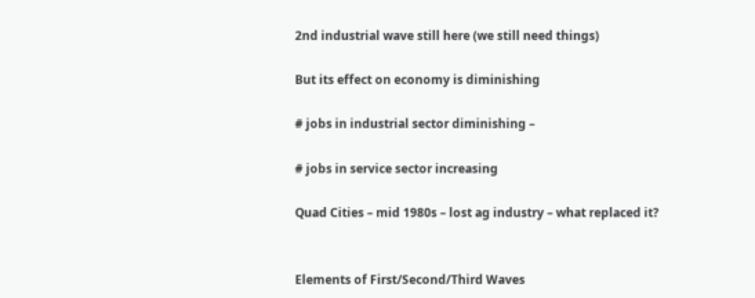2nd industrial wave still here (we still need things)

But its effect on economy is diminishing

# jobs in industrial sector diminishing –

# jobs in service sector increasing

Quad Cities – mid 1980s – lost ag industry – what replaced it?


Elements of First/Second/Third Waves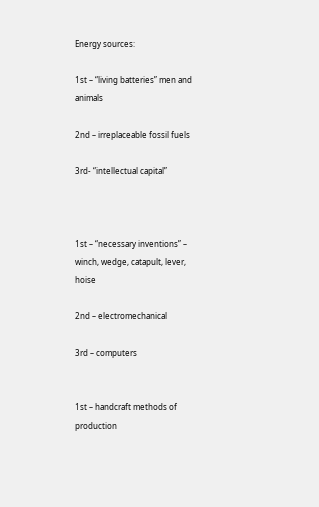Energy sources:

1st – “living batteries” men and animals

2nd – irreplaceable fossil fuels

3rd- “intellectual capital”



1st – “necessary inventions” – winch, wedge, catapult, lever, hoise

2nd – electromechanical

3rd – computers


1st – handcraft methods of production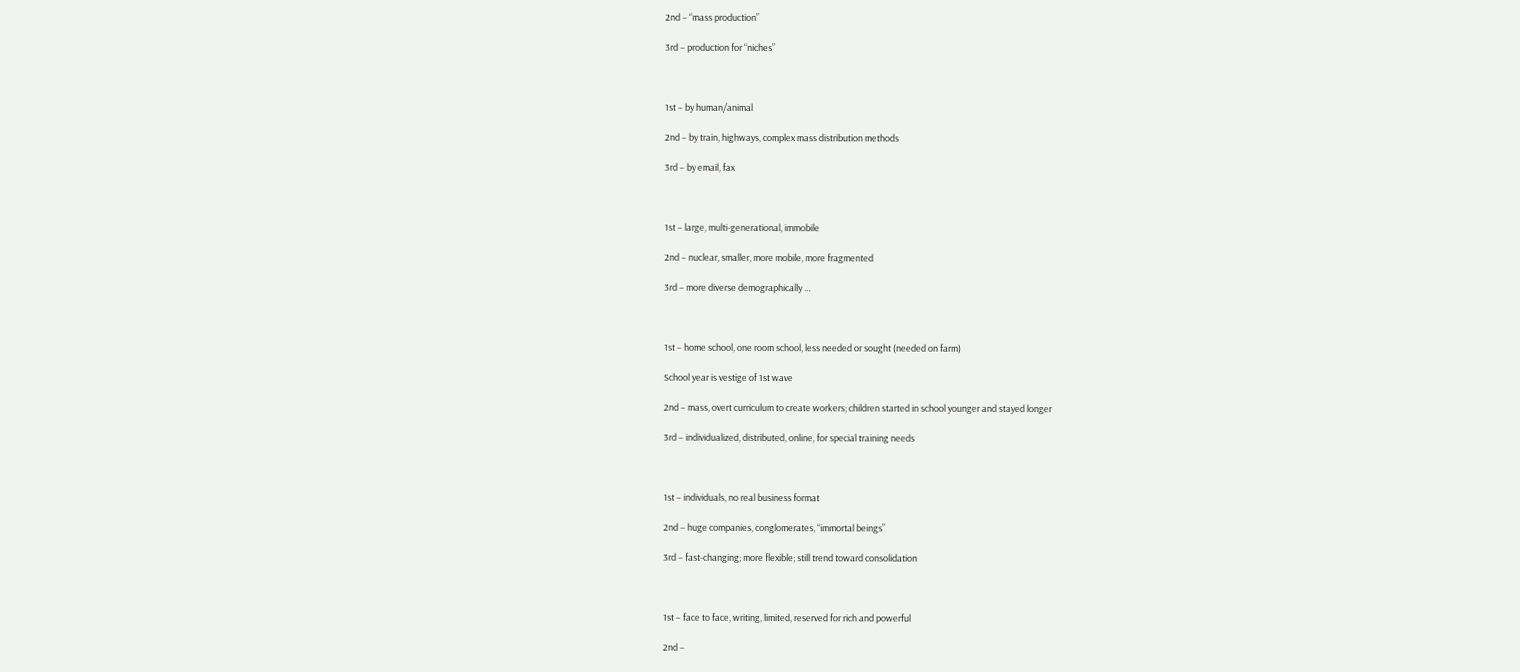2nd – “mass production”

3rd – production for “niches”



1st – by human/animal

2nd – by train, highways, complex mass distribution methods

3rd – by email, fax



1st – large, multi-generational, immobile

2nd – nuclear, smaller, more mobile, more fragmented

3rd – more diverse demographically …



1st – home school, one room school, less needed or sought (needed on farm)

School year is vestige of 1st wave

2nd – mass, overt curriculum to create workers; children started in school younger and stayed longer

3rd – individualized, distributed, online, for special training needs



1st – individuals, no real business format

2nd – huge companies, conglomerates, “immortal beings”

3rd – fast-changing; more flexible; still trend toward consolidation



1st – face to face, writing, limited, reserved for rich and powerful

2nd –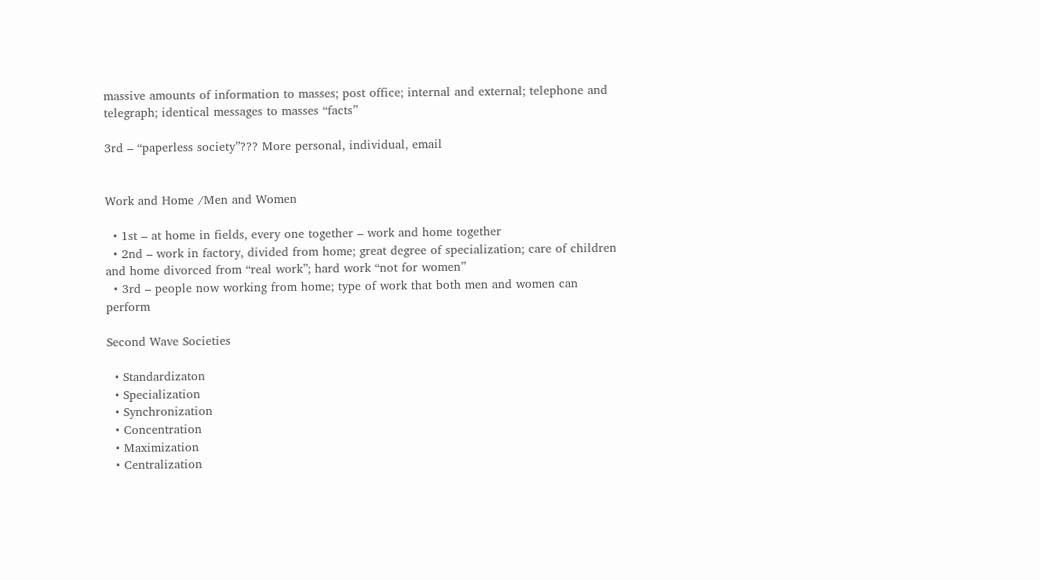massive amounts of information to masses; post office; internal and external; telephone and telegraph; identical messages to masses “facts”

3rd – “paperless society”??? More personal, individual, email


Work and Home /Men and Women

  • 1st – at home in fields, every one together – work and home together
  • 2nd – work in factory, divided from home; great degree of specialization; care of children and home divorced from “real work”; hard work “not for women”
  • 3rd – people now working from home; type of work that both men and women can perform

Second Wave Societies

  • Standardizaton
  • Specialization
  • Synchronization
  • Concentration
  • Maximization
  • Centralization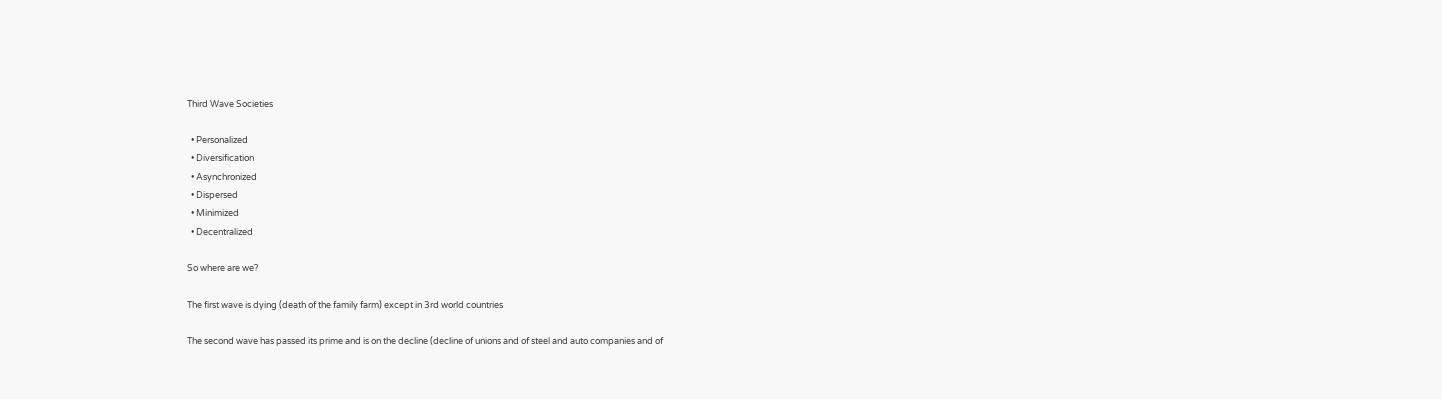Third Wave Societies

  • Personalized
  • Diversification
  • Asynchronized
  • Dispersed
  • Minimized
  • Decentralized

So where are we?

The first wave is dying (death of the family farm) except in 3rd world countries

The second wave has passed its prime and is on the decline (decline of unions and of steel and auto companies and of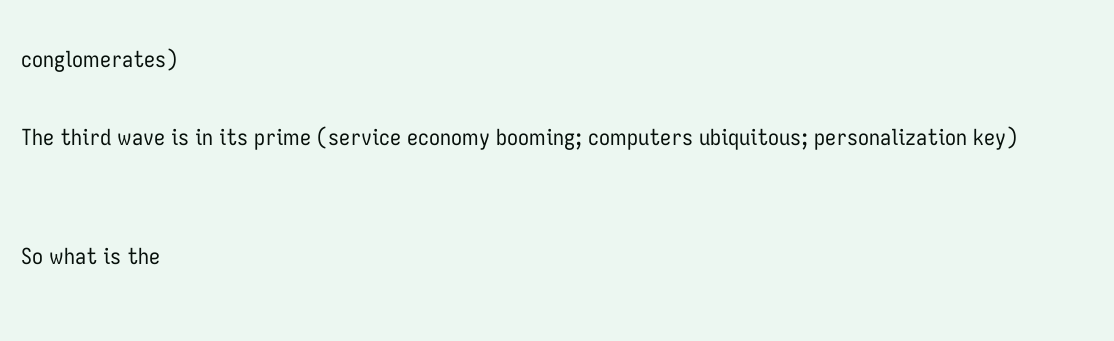conglomerates)

The third wave is in its prime (service economy booming; computers ubiquitous; personalization key)


So what is the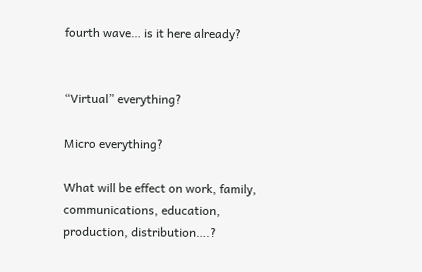fourth wave… is it here already?


“Virtual” everything?

Micro everything?

What will be effect on work, family, communications, education, production, distribution….?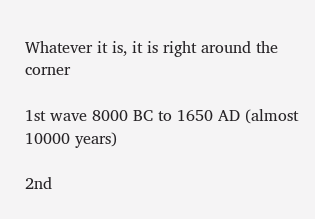Whatever it is, it is right around the corner

1st wave 8000 BC to 1650 AD (almost 10000 years)

2nd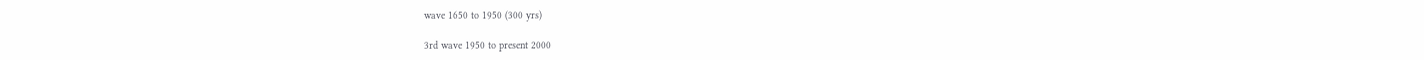wave 1650 to 1950 (300 yrs)

3rd wave 1950 to present 2000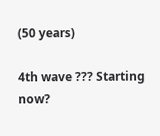(50 years)

4th wave ??? Starting now?